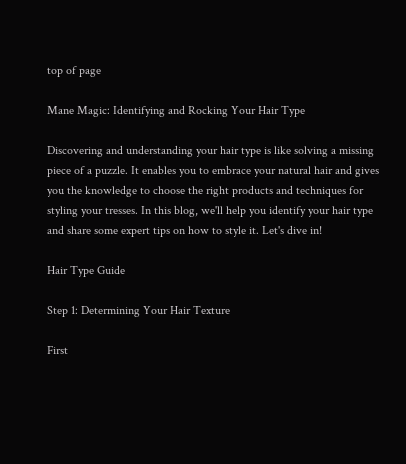top of page

Mane Magic: Identifying and Rocking Your Hair Type

Discovering and understanding your hair type is like solving a missing piece of a puzzle. It enables you to embrace your natural hair and gives you the knowledge to choose the right products and techniques for styling your tresses. In this blog, we'll help you identify your hair type and share some expert tips on how to style it. Let's dive in!

Hair Type Guide

Step 1: Determining Your Hair Texture

First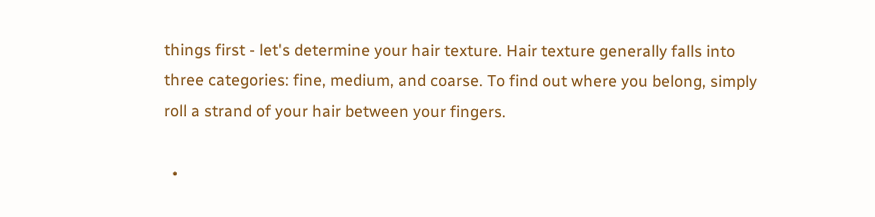things first - let's determine your hair texture. Hair texture generally falls into three categories: fine, medium, and coarse. To find out where you belong, simply roll a strand of your hair between your fingers.

  •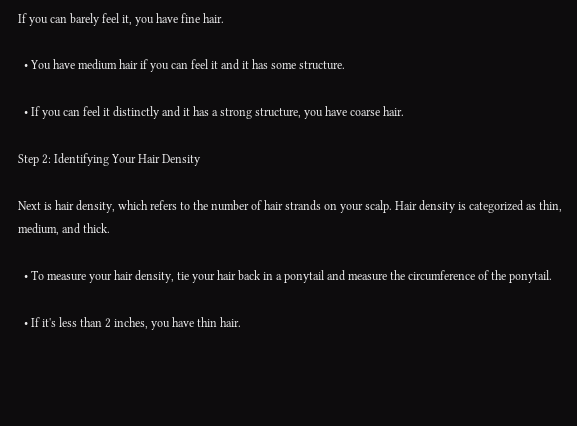If you can barely feel it, you have fine hair.

  • You have medium hair if you can feel it and it has some structure.

  • If you can feel it distinctly and it has a strong structure, you have coarse hair.

Step 2: Identifying Your Hair Density

Next is hair density, which refers to the number of hair strands on your scalp. Hair density is categorized as thin, medium, and thick.

  • To measure your hair density, tie your hair back in a ponytail and measure the circumference of the ponytail.

  • If it's less than 2 inches, you have thin hair.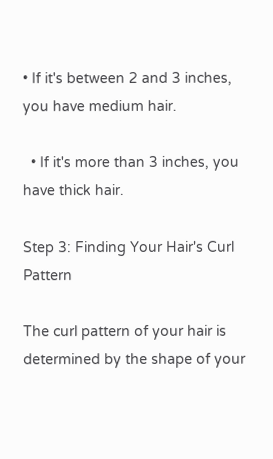• If it's between 2 and 3 inches, you have medium hair.

  • If it's more than 3 inches, you have thick hair.

Step 3: Finding Your Hair's Curl Pattern

The curl pattern of your hair is determined by the shape of your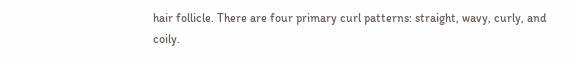hair follicle. There are four primary curl patterns: straight, wavy, curly, and coily.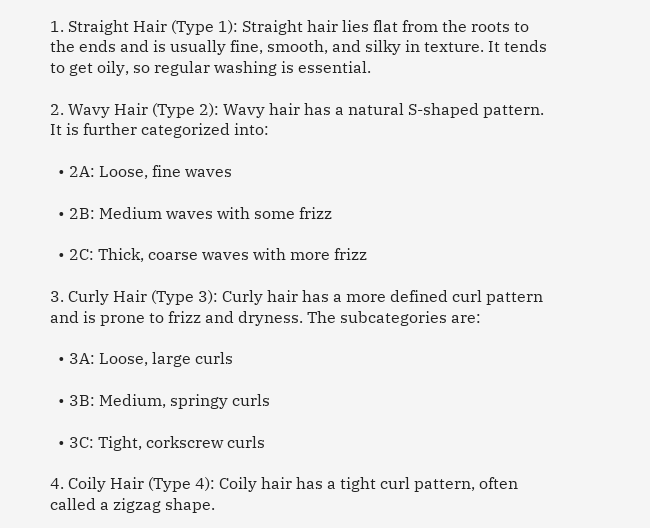1. Straight Hair (Type 1): Straight hair lies flat from the roots to the ends and is usually fine, smooth, and silky in texture. It tends to get oily, so regular washing is essential.

2. Wavy Hair (Type 2): Wavy hair has a natural S-shaped pattern. It is further categorized into:

  • 2A: Loose, fine waves

  • 2B: Medium waves with some frizz

  • 2C: Thick, coarse waves with more frizz

3. Curly Hair (Type 3): Curly hair has a more defined curl pattern and is prone to frizz and dryness. The subcategories are:

  • 3A: Loose, large curls

  • 3B: Medium, springy curls

  • 3C: Tight, corkscrew curls

4. Coily Hair (Type 4): Coily hair has a tight curl pattern, often called a zigzag shape.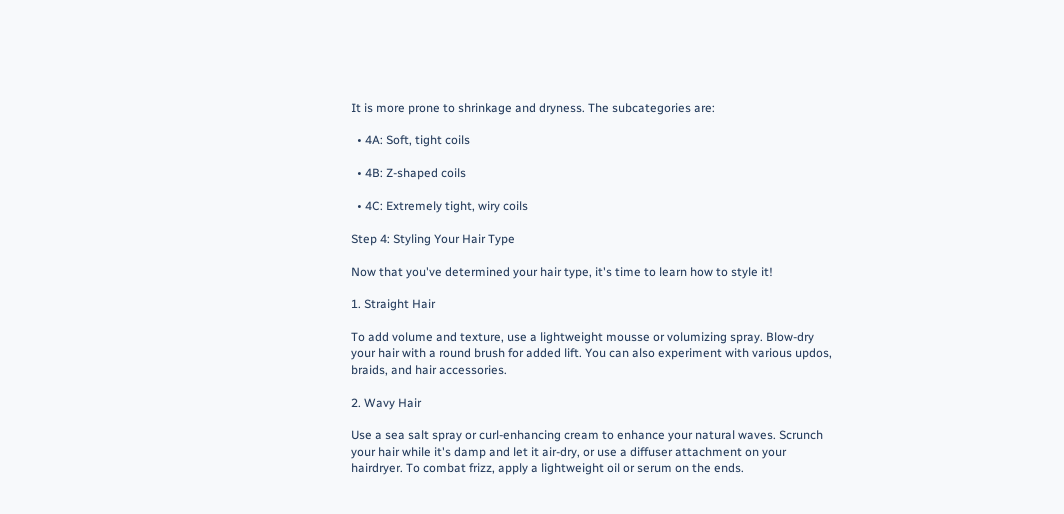It is more prone to shrinkage and dryness. The subcategories are:

  • 4A: Soft, tight coils

  • 4B: Z-shaped coils

  • 4C: Extremely tight, wiry coils

Step 4: Styling Your Hair Type

Now that you've determined your hair type, it's time to learn how to style it!

1. Straight Hair

To add volume and texture, use a lightweight mousse or volumizing spray. Blow-dry your hair with a round brush for added lift. You can also experiment with various updos, braids, and hair accessories.

2. Wavy Hair

Use a sea salt spray or curl-enhancing cream to enhance your natural waves. Scrunch your hair while it's damp and let it air-dry, or use a diffuser attachment on your hairdryer. To combat frizz, apply a lightweight oil or serum on the ends.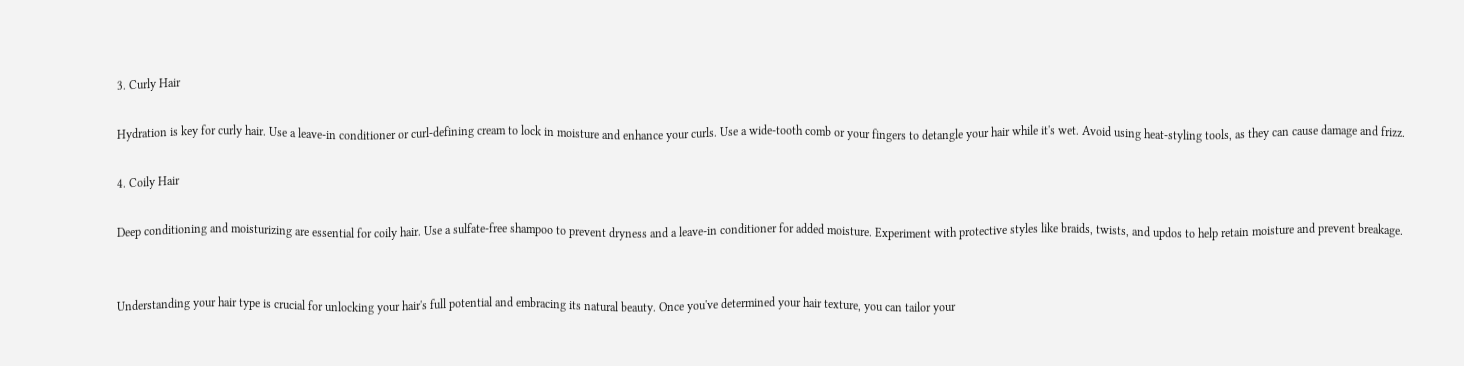3. Curly Hair

Hydration is key for curly hair. Use a leave-in conditioner or curl-defining cream to lock in moisture and enhance your curls. Use a wide-tooth comb or your fingers to detangle your hair while it's wet. Avoid using heat-styling tools, as they can cause damage and frizz.

4. Coily Hair

Deep conditioning and moisturizing are essential for coily hair. Use a sulfate-free shampoo to prevent dryness and a leave-in conditioner for added moisture. Experiment with protective styles like braids, twists, and updos to help retain moisture and prevent breakage.


Understanding your hair type is crucial for unlocking your hair's full potential and embracing its natural beauty. Once you've determined your hair texture, you can tailor your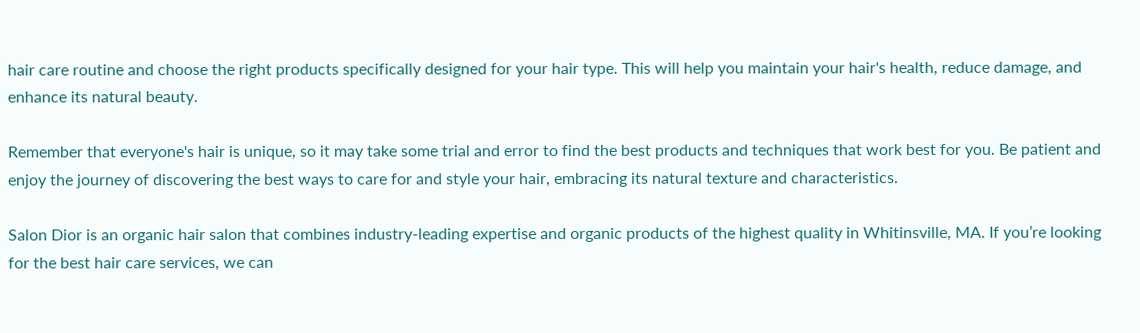hair care routine and choose the right products specifically designed for your hair type. This will help you maintain your hair's health, reduce damage, and enhance its natural beauty.

Remember that everyone's hair is unique, so it may take some trial and error to find the best products and techniques that work best for you. Be patient and enjoy the journey of discovering the best ways to care for and style your hair, embracing its natural texture and characteristics.

Salon Dior is an organic hair salon that combines industry-leading expertise and organic products of the highest quality in Whitinsville, MA. If you’re looking for the best hair care services, we can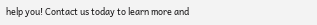help you! Contact us today to learn more and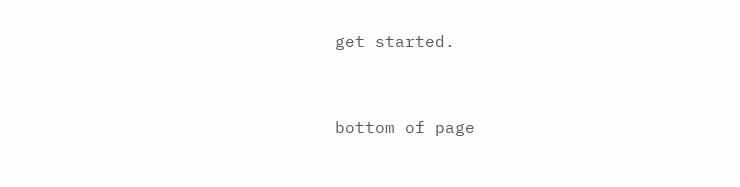get started.


bottom of page